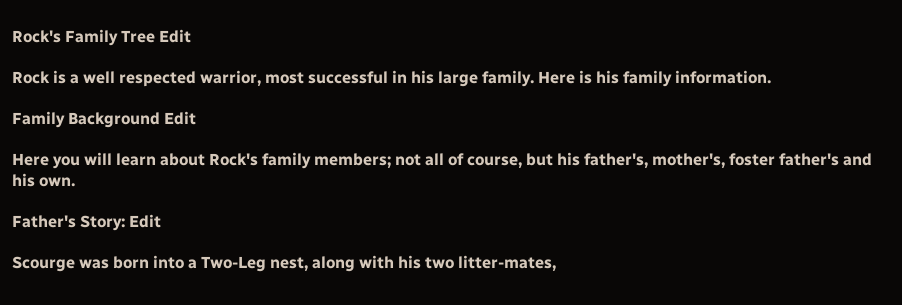Rock's Family Tree Edit

Rock is a well respected warrior, most successful in his large family. Here is his family information.

Family Background Edit

Here you will learn about Rock's family members; not all of course, but his father's, mother's, foster father's and his own.

Father's Story: Edit

Scourge was born into a Two-Leg nest, along with his two litter-mates,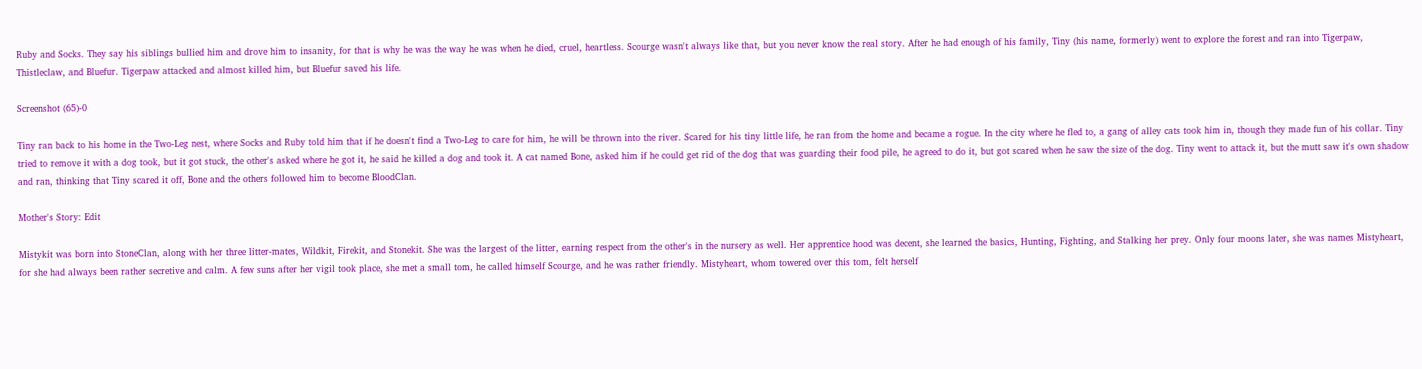Ruby and Socks. They say his siblings bullied him and drove him to insanity, for that is why he was the way he was when he died, cruel, heartless. Scourge wasn't always like that, but you never know the real story. After he had enough of his family, Tiny (his name, formerly) went to explore the forest and ran into Tigerpaw, Thistleclaw, and Bluefur. Tigerpaw attacked and almost killed him, but Bluefur saved his life.

Screenshot (65)-0

Tiny ran back to his home in the Two-Leg nest, where Socks and Ruby told him that if he doesn't find a Two-Leg to care for him, he will be thrown into the river. Scared for his tiny little life, he ran from the home and became a rogue. In the city where he fled to, a gang of alley cats took him in, though they made fun of his collar. Tiny tried to remove it with a dog took, but it got stuck, the other's asked where he got it, he said he killed a dog and took it. A cat named Bone, asked him if he could get rid of the dog that was guarding their food pile, he agreed to do it, but got scared when he saw the size of the dog. Tiny went to attack it, but the mutt saw it's own shadow and ran, thinking that Tiny scared it off, Bone and the others followed him to become BloodClan.

Mother's Story: Edit

Mistykit was born into StoneClan, along with her three litter-mates, Wildkit, Firekit, and Stonekit. She was the largest of the litter, earning respect from the other's in the nursery as well. Her apprentice hood was decent, she learned the basics, Hunting, Fighting, and Stalking her prey. Only four moons later, she was names Mistyheart, for she had always been rather secretive and calm. A few suns after her vigil took place, she met a small tom, he called himself Scourge, and he was rather friendly. Mistyheart, whom towered over this tom, felt herself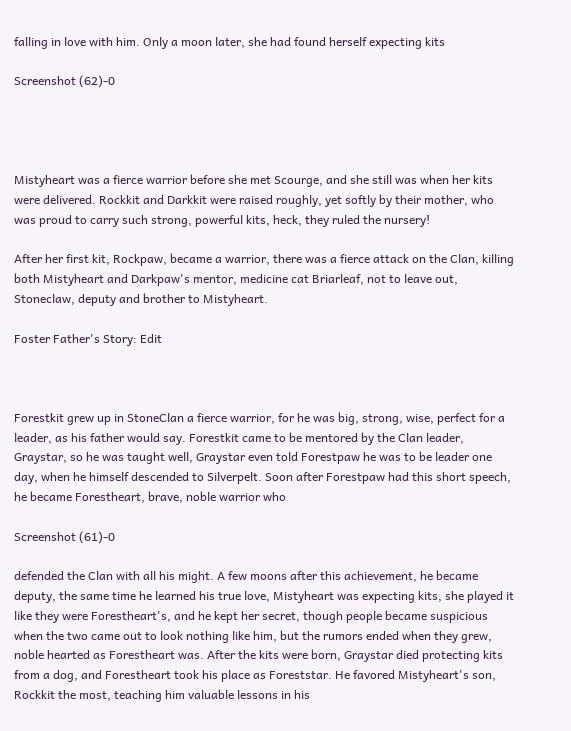falling in love with him. Only a moon later, she had found herself expecting kits

Screenshot (62)-0




Mistyheart was a fierce warrior before she met Scourge, and she still was when her kits were delivered. Rockkit and Darkkit were raised roughly, yet softly by their mother, who was proud to carry such strong, powerful kits, heck, they ruled the nursery!

After her first kit, Rockpaw, became a warrior, there was a fierce attack on the Clan, killing both Mistyheart and Darkpaw's mentor, medicine cat Briarleaf, not to leave out, Stoneclaw, deputy and brother to Mistyheart.

Foster Father's Story: Edit



Forestkit grew up in StoneClan a fierce warrior, for he was big, strong, wise, perfect for a leader, as his father would say. Forestkit came to be mentored by the Clan leader, Graystar, so he was taught well, Graystar even told Forestpaw he was to be leader one day, when he himself descended to Silverpelt. Soon after Forestpaw had this short speech, he became Forestheart, brave, noble warrior who

Screenshot (61)-0

defended the Clan with all his might. A few moons after this achievement, he became deputy, the same time he learned his true love, Mistyheart was expecting kits, she played it like they were Forestheart's, and he kept her secret, though people became suspicious when the two came out to look nothing like him, but the rumors ended when they grew, noble hearted as Forestheart was. After the kits were born, Graystar died protecting kits from a dog, and Forestheart took his place as Foreststar. He favored Mistyheart's son, Rockkit the most, teaching him valuable lessons in his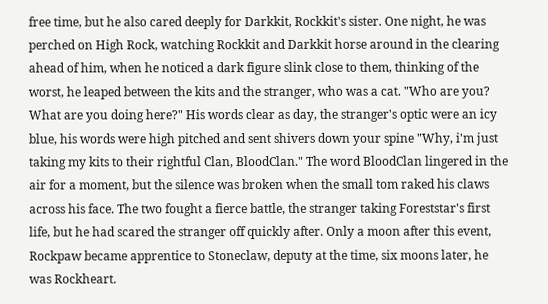free time, but he also cared deeply for Darkkit, Rockkit's sister. One night, he was perched on High Rock, watching Rockkit and Darkkit horse around in the clearing ahead of him, when he noticed a dark figure slink close to them, thinking of the worst, he leaped between the kits and the stranger, who was a cat. "Who are you? What are you doing here?" His words clear as day, the stranger's optic were an icy blue, his words were high pitched and sent shivers down your spine "Why, i'm just taking my kits to their rightful Clan, BloodClan." The word BloodClan lingered in the air for a moment, but the silence was broken when the small tom raked his claws across his face. The two fought a fierce battle, the stranger taking Foreststar's first life, but he had scared the stranger off quickly after. Only a moon after this event, Rockpaw became apprentice to Stoneclaw, deputy at the time, six moons later, he was Rockheart.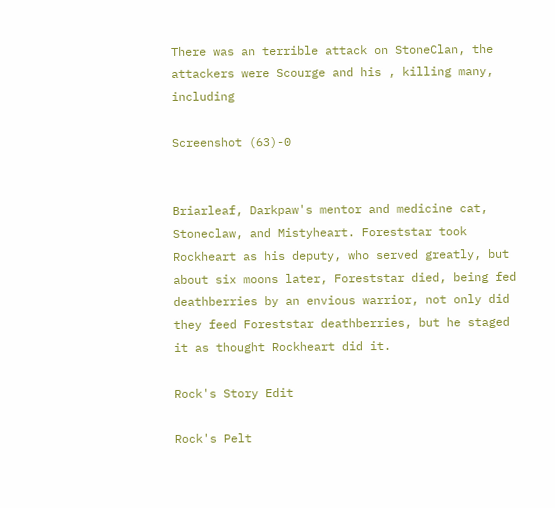There was an terrible attack on StoneClan, the attackers were Scourge and his , killing many, including

Screenshot (63)-0


Briarleaf, Darkpaw's mentor and medicine cat, Stoneclaw, and Mistyheart. Foreststar took Rockheart as his deputy, who served greatly, but about six moons later, Foreststar died, being fed deathberries by an envious warrior, not only did they feed Foreststar deathberries, but he staged it as thought Rockheart did it.

Rock's Story Edit

Rock's Pelt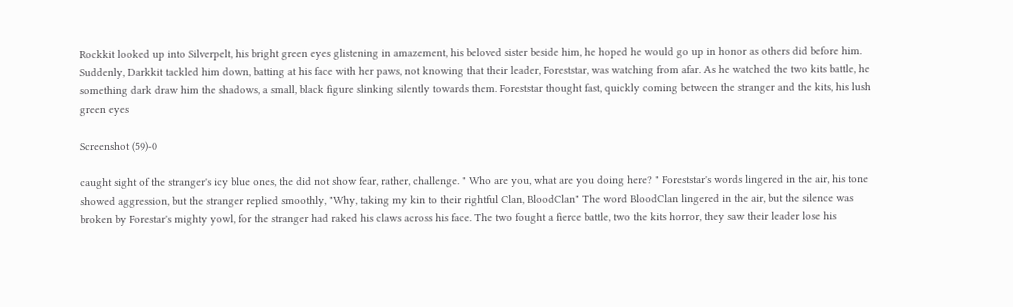Rockkit looked up into Silverpelt, his bright green eyes glistening in amazement, his beloved sister beside him, he hoped he would go up in honor as others did before him. Suddenly, Darkkit tackled him down, batting at his face with her paws, not knowing that their leader, Foreststar, was watching from afar. As he watched the two kits battle, he something dark draw him the shadows, a small, black figure slinking silently towards them. Foreststar thought fast, quickly coming between the stranger and the kits, his lush green eyes

Screenshot (59)-0

caught sight of the stranger's icy blue ones, the did not show fear, rather, challenge. " Who are you, what are you doing here? " Foreststar's words lingered in the air, his tone showed aggression, but the stranger replied smoothly, "Why, taking my kin to their rightful Clan, BloodClan" The word BloodClan lingered in the air, but the silence was broken by Forestar's mighty yowl, for the stranger had raked his claws across his face. The two fought a fierce battle, two the kits horror, they saw their leader lose his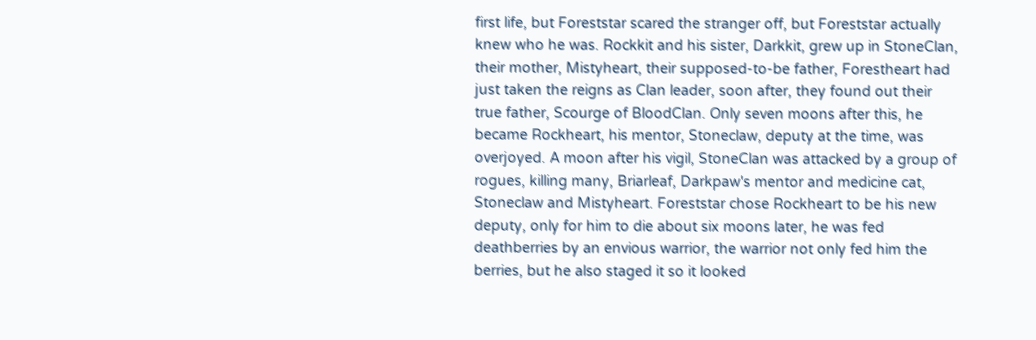first life, but Foreststar scared the stranger off, but Foreststar actually knew who he was. Rockkit and his sister, Darkkit, grew up in StoneClan, their mother, Mistyheart, their supposed-to-be father, Forestheart had just taken the reigns as Clan leader, soon after, they found out their true father, Scourge of BloodClan. Only seven moons after this, he became Rockheart, his mentor, Stoneclaw, deputy at the time, was overjoyed. A moon after his vigil, StoneClan was attacked by a group of rogues, killing many, Briarleaf, Darkpaw's mentor and medicine cat, Stoneclaw and Mistyheart. Foreststar chose Rockheart to be his new deputy, only for him to die about six moons later, he was fed deathberries by an envious warrior, the warrior not only fed him the berries, but he also staged it so it looked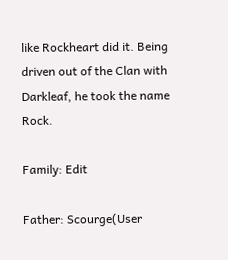like Rockheart did it. Being driven out of the Clan with Darkleaf, he took the name Rock.

Family: Edit

Father: Scourge(User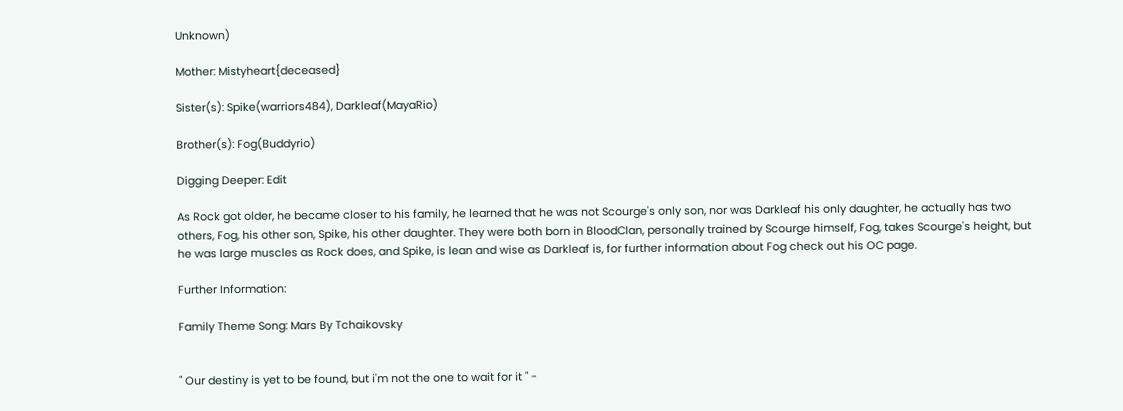Unknown)

Mother: Mistyheart{deceased}

Sister(s): Spike(warriors484), Darkleaf(MayaRio)

Brother(s): Fog(Buddyrio)

Digging Deeper: Edit

As Rock got older, he became closer to his family, he learned that he was not Scourge's only son, nor was Darkleaf his only daughter, he actually has two others, Fog, his other son, Spike, his other daughter. They were both born in BloodClan, personally trained by Scourge himself, Fog, takes Scourge's height, but he was large muscles as Rock does, and Spike, is lean and wise as Darkleaf is, for further information about Fog check out his OC page.

Further Information:

Family Theme Song: Mars By Tchaikovsky


" Our destiny is yet to be found, but i'm not the one to wait for it " -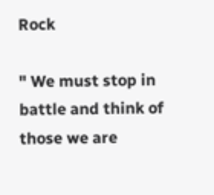Rock

" We must stop in battle and think of those we are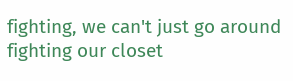fighting, we can't just go around fighting our closet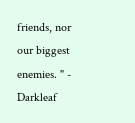friends, nor our biggest enemies. " - Darkleaf